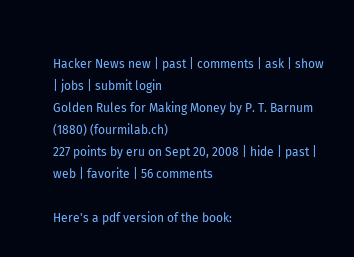Hacker News new | past | comments | ask | show | jobs | submit login
Golden Rules for Making Money by P. T. Barnum (1880) (fourmilab.ch)
227 points by eru on Sept 20, 2008 | hide | past | web | favorite | 56 comments

Here's a pdf version of the book: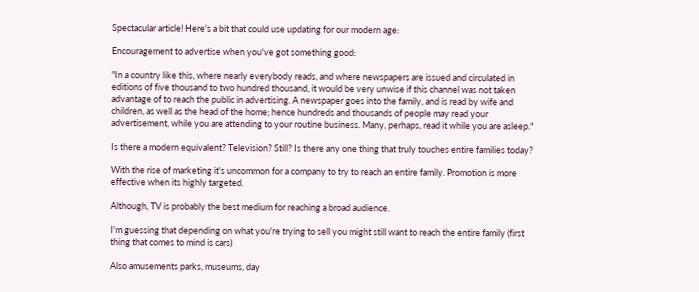Spectacular article! Here's a bit that could use updating for our modern age:

Encouragement to advertise when you've got something good:

"In a country like this, where nearly everybody reads, and where newspapers are issued and circulated in editions of five thousand to two hundred thousand, it would be very unwise if this channel was not taken advantage of to reach the public in advertising. A newspaper goes into the family, and is read by wife and children, as well as the head of the home; hence hundreds and thousands of people may read your advertisement, while you are attending to your routine business. Many, perhaps, read it while you are asleep."

Is there a modern equivalent? Television? Still? Is there any one thing that truly touches entire families today?

With the rise of marketing it's uncommon for a company to try to reach an entire family. Promotion is more effective when its highly targeted.

Although, TV is probably the best medium for reaching a broad audience.

I'm guessing that depending on what you're trying to sell you might still want to reach the entire family (first thing that comes to mind is cars)

Also amusements parks, museums, day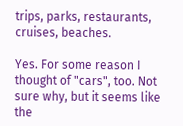trips, parks, restaurants, cruises, beaches.

Yes. For some reason I thought of "cars", too. Not sure why, but it seems like the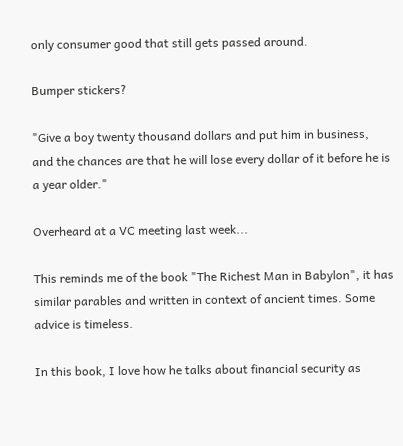only consumer good that still gets passed around.

Bumper stickers?

"Give a boy twenty thousand dollars and put him in business, and the chances are that he will lose every dollar of it before he is a year older."

Overheard at a VC meeting last week...

This reminds me of the book "The Richest Man in Babylon", it has similar parables and written in context of ancient times. Some advice is timeless.

In this book, I love how he talks about financial security as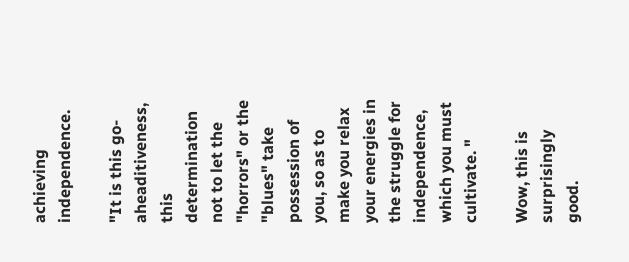achieving independence.

"It is this go-aheaditiveness, this determination not to let the "horrors" or the "blues" take possession of you, so as to make you relax your energies in the struggle for independence, which you must cultivate. "

Wow, this is surprisingly good.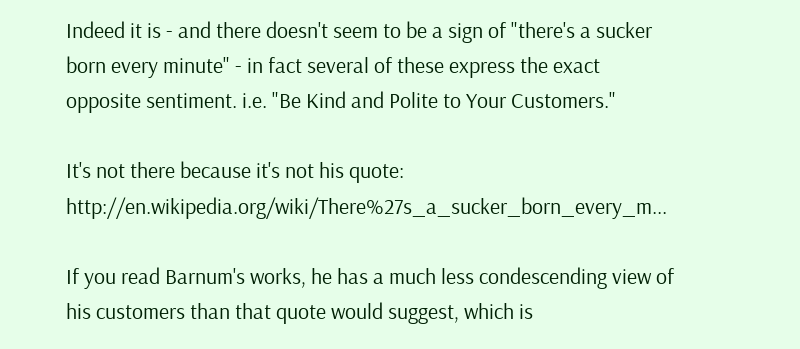Indeed it is - and there doesn't seem to be a sign of "there's a sucker born every minute" - in fact several of these express the exact opposite sentiment. i.e. "Be Kind and Polite to Your Customers."

It's not there because it's not his quote: http://en.wikipedia.org/wiki/There%27s_a_sucker_born_every_m...

If you read Barnum's works, he has a much less condescending view of his customers than that quote would suggest, which is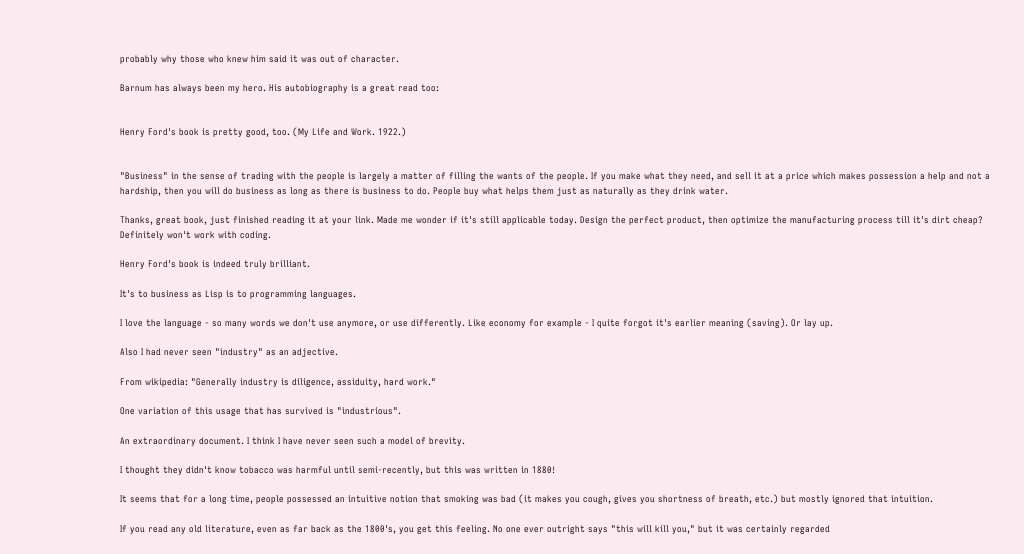probably why those who knew him said it was out of character.

Barnum has always been my hero. His autobiography is a great read too:


Henry Ford's book is pretty good, too. (My Life and Work. 1922.)


"Business" in the sense of trading with the people is largely a matter of filling the wants of the people. If you make what they need, and sell it at a price which makes possession a help and not a hardship, then you will do business as long as there is business to do. People buy what helps them just as naturally as they drink water.

Thanks, great book, just finished reading it at your link. Made me wonder if it's still applicable today. Design the perfect product, then optimize the manufacturing process till it's dirt cheap? Definitely won't work with coding.

Henry Ford's book is indeed truly brilliant.

It's to business as Lisp is to programming languages.

I love the language - so many words we don't use anymore, or use differently. Like economy for example - I quite forgot it's earlier meaning (saving). Or lay up.

Also I had never seen "industry" as an adjective.

From wikipedia: "Generally industry is diligence, assiduity, hard work."

One variation of this usage that has survived is "industrious".

An extraordinary document. I think I have never seen such a model of brevity.

I thought they didn't know tobacco was harmful until semi-recently, but this was written in 1880!

It seems that for a long time, people possessed an intuitive notion that smoking was bad (it makes you cough, gives you shortness of breath, etc.) but mostly ignored that intuition.

If you read any old literature, even as far back as the 1800's, you get this feeling. No one ever outright says "this will kill you," but it was certainly regarded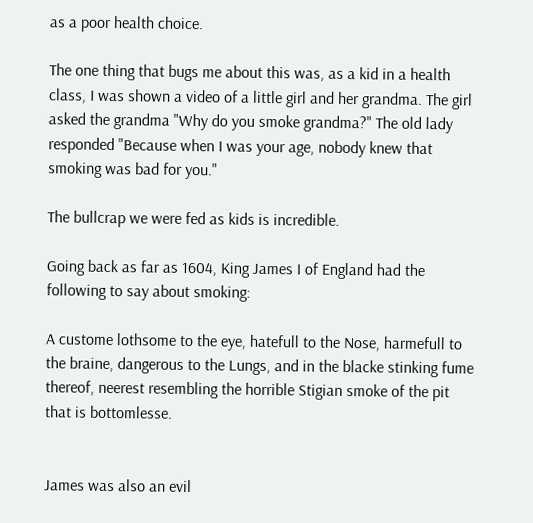as a poor health choice.

The one thing that bugs me about this was, as a kid in a health class, I was shown a video of a little girl and her grandma. The girl asked the grandma "Why do you smoke grandma?" The old lady responded "Because when I was your age, nobody knew that smoking was bad for you."

The bullcrap we were fed as kids is incredible.

Going back as far as 1604, King James I of England had the following to say about smoking:

A custome lothsome to the eye, hatefull to the Nose, harmefull to the braine, dangerous to the Lungs, and in the blacke stinking fume thereof, neerest resembling the horrible Stigian smoke of the pit that is bottomlesse.


James was also an evil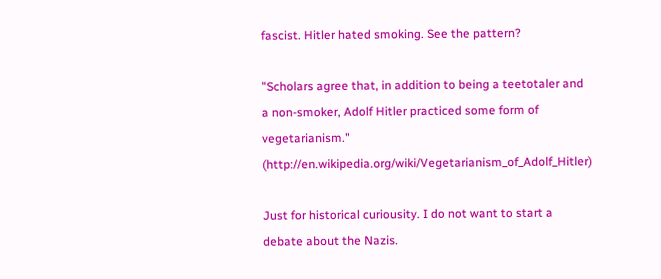fascist. Hitler hated smoking. See the pattern?

"Scholars agree that, in addition to being a teetotaler and a non-smoker, Adolf Hitler practiced some form of vegetarianism." (http://en.wikipedia.org/wiki/Vegetarianism_of_Adolf_Hitler)

Just for historical curiousity. I do not want to start a debate about the Nazis.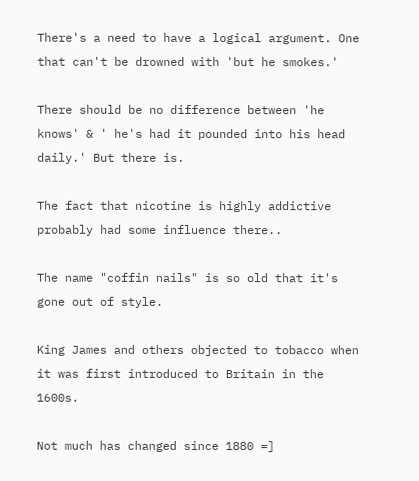There's a need to have a logical argument. One that can't be drowned with 'but he smokes.'

There should be no difference between 'he knows' & ' he's had it pounded into his head daily.' But there is.

The fact that nicotine is highly addictive probably had some influence there..

The name "coffin nails" is so old that it's gone out of style.

King James and others objected to tobacco when it was first introduced to Britain in the 1600s.

Not much has changed since 1880 =]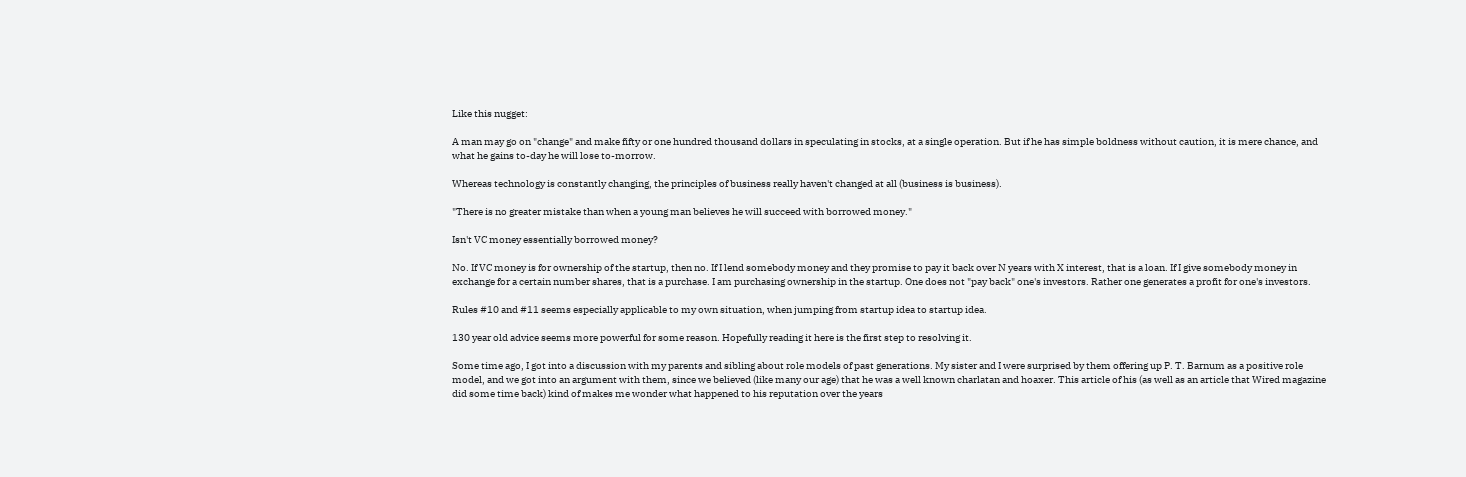Like this nugget:

A man may go on "change" and make fifty or one hundred thousand dollars in speculating in stocks, at a single operation. But if he has simple boldness without caution, it is mere chance, and what he gains to-day he will lose to-morrow.

Whereas technology is constantly changing, the principles of business really haven't changed at all (business is business).

"There is no greater mistake than when a young man believes he will succeed with borrowed money."

Isn't VC money essentially borrowed money?

No. If VC money is for ownership of the startup, then no. If I lend somebody money and they promise to pay it back over N years with X interest, that is a loan. If I give somebody money in exchange for a certain number shares, that is a purchase. I am purchasing ownership in the startup. One does not "pay back" one's investors. Rather one generates a profit for one's investors.

Rules #10 and #11 seems especially applicable to my own situation, when jumping from startup idea to startup idea.

130 year old advice seems more powerful for some reason. Hopefully reading it here is the first step to resolving it.

Some time ago, I got into a discussion with my parents and sibling about role models of past generations. My sister and I were surprised by them offering up P. T. Barnum as a positive role model, and we got into an argument with them, since we believed (like many our age) that he was a well known charlatan and hoaxer. This article of his (as well as an article that Wired magazine did some time back) kind of makes me wonder what happened to his reputation over the years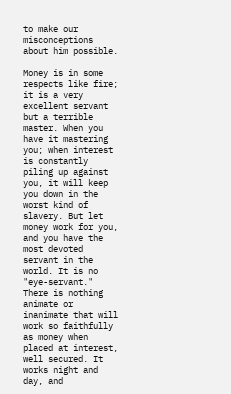to make our misconceptions about him possible.

Money is in some respects like fire; it is a very excellent servant but a terrible master. When you have it mastering you; when interest is constantly piling up against you, it will keep you down in the worst kind of slavery. But let money work for you, and you have the most devoted servant in the world. It is no "eye-servant." There is nothing animate or inanimate that will work so faithfully as money when placed at interest, well secured. It works night and day, and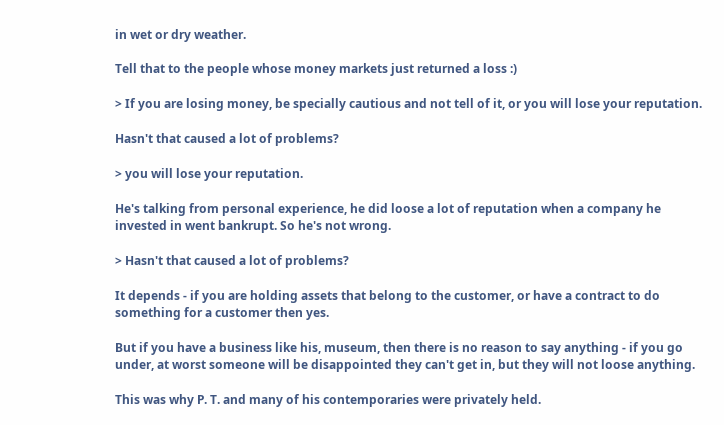in wet or dry weather.

Tell that to the people whose money markets just returned a loss :)

> If you are losing money, be specially cautious and not tell of it, or you will lose your reputation.

Hasn't that caused a lot of problems?

> you will lose your reputation.

He's talking from personal experience, he did loose a lot of reputation when a company he invested in went bankrupt. So he's not wrong.

> Hasn't that caused a lot of problems?

It depends - if you are holding assets that belong to the customer, or have a contract to do something for a customer then yes.

But if you have a business like his, museum, then there is no reason to say anything - if you go under, at worst someone will be disappointed they can't get in, but they will not loose anything.

This was why P. T. and many of his contemporaries were privately held.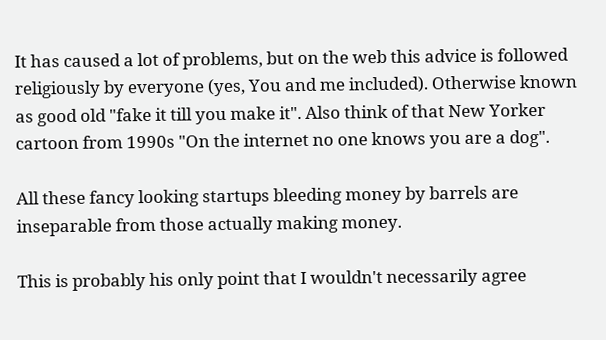It has caused a lot of problems, but on the web this advice is followed religiously by everyone (yes, You and me included). Otherwise known as good old "fake it till you make it". Also think of that New Yorker cartoon from 1990s "On the internet no one knows you are a dog".

All these fancy looking startups bleeding money by barrels are inseparable from those actually making money.

This is probably his only point that I wouldn't necessarily agree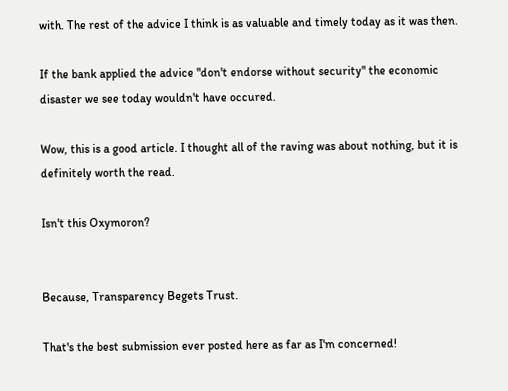with. The rest of the advice I think is as valuable and timely today as it was then.

If the bank applied the advice "don't endorse without security" the economic disaster we see today wouldn't have occured.

Wow, this is a good article. I thought all of the raving was about nothing, but it is definitely worth the read.

Isn't this Oxymoron?


Because, Transparency Begets Trust.

That's the best submission ever posted here as far as I'm concerned!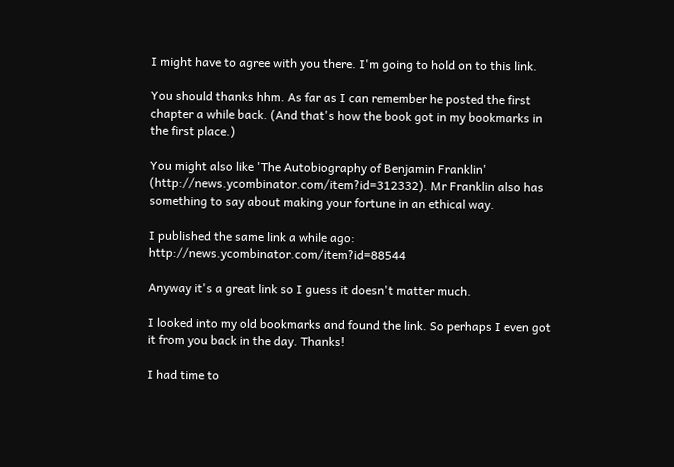I might have to agree with you there. I'm going to hold on to this link.

You should thanks hhm. As far as I can remember he posted the first chapter a while back. (And that's how the book got in my bookmarks in the first place.)

You might also like 'The Autobiography of Benjamin Franklin' (http://news.ycombinator.com/item?id=312332). Mr Franklin also has something to say about making your fortune in an ethical way.

I published the same link a while ago: http://news.ycombinator.com/item?id=88544

Anyway it's a great link so I guess it doesn't matter much.

I looked into my old bookmarks and found the link. So perhaps I even got it from you back in the day. Thanks!

I had time to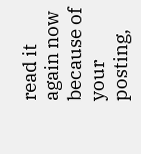read it again now because of your posting,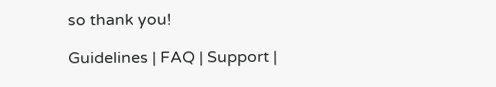so thank you!

Guidelines | FAQ | Support |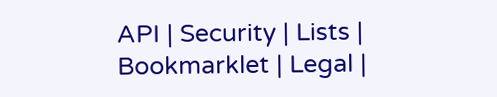API | Security | Lists | Bookmarklet | Legal |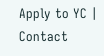Apply to YC | Contact